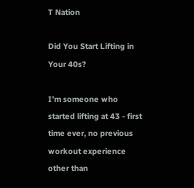T Nation

Did You Start Lifting in Your 40s?

I’m someone who started lifting at 43 - first time ever, no previous workout experience other than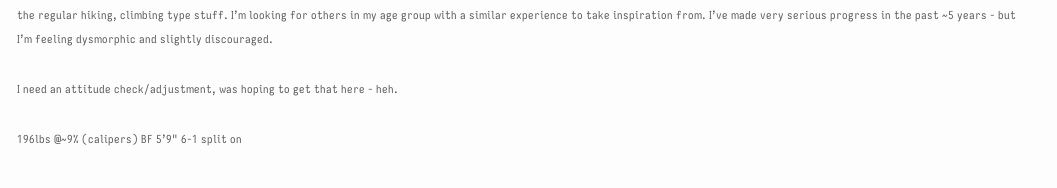the regular hiking, climbing type stuff. I’m looking for others in my age group with a similar experience to take inspiration from. I’ve made very serious progress in the past ~5 years - but I’m feeling dysmorphic and slightly discouraged.

I need an attitude check/adjustment, was hoping to get that here - heh.

196lbs @~9% (calipers) BF 5’9" 6-1 split on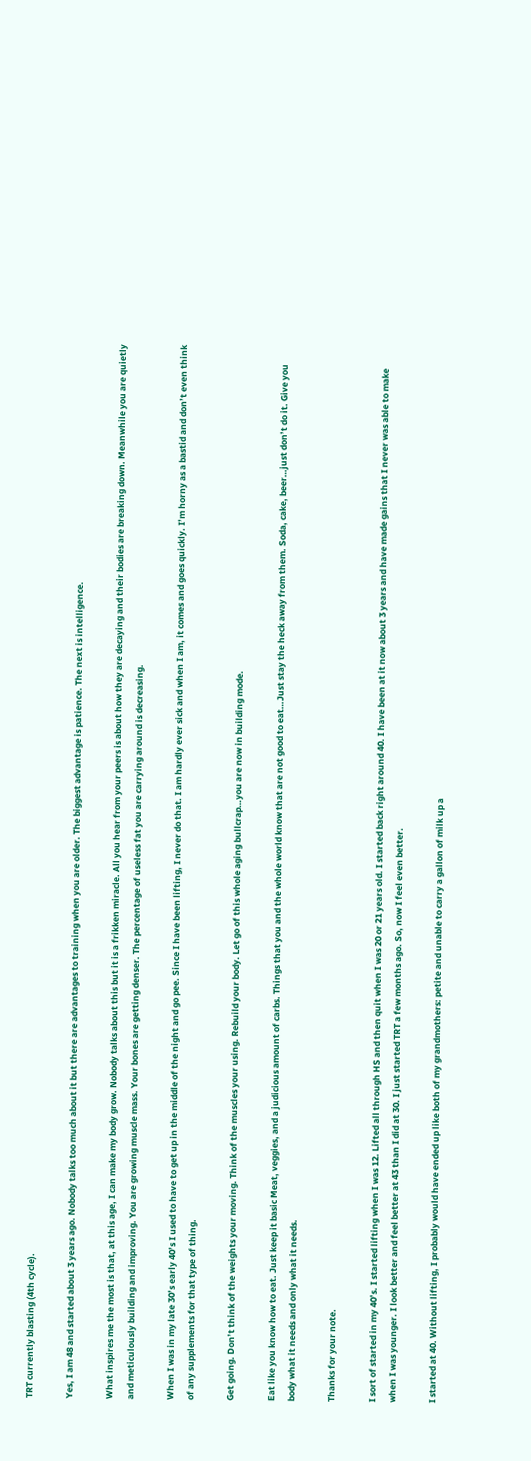TRT currently blasting (4th cycle).

Yes, I am 48 and started about 3 years ago. Nobody talks too much about it but there are advantages to training when you are older. The biggest advantage is patience. The next is intelligence.

What inspires me the most is that, at this age, I can make my body grow. Nobody talks about this but it is a frikken miracle. All you hear from your peers is about how they are decaying and their bodies are breaking down. Meanwhile you are quietly and meticulously building and improving. You are growing muscle mass. Your bones are getting denser. The percentage of useless fat you are carrying around is decreasing.

When I was in my late 30’s early 40’s I used to have to get up in the middle of the night and go pee. Since I have been lifting, I never do that. I am hardly ever sick and when I am, it comes and goes quickly. I’m horny as a bastid and don’t even think of any supplements for that type of thing.

Get going. Don’t think of the weights your moving. Think of the muscles your using. Rebuild your body. Let go of this whole aging bullcrap…you are now in building mode.

Eat like you know how to eat. Just keep it basic Meat, veggies, and a judicious amount of carbs. Things that you and the whole world know that are not good to eat…Just stay the heck away from them. Soda, cake, beer…just don’t do it. Give you body what it needs and only what it needs.

Thanks for your note.

I sort of started in my 40’s. I started lifting when I was 12. Lifted all through HS and then quit when I was 20 or 21 years old. I started back right around 40. I have been at it now about 3 years and have made gains that I never was able to make when I was younger. I look better and feel better at 43 than I did at 30. I just started TRT a few months ago. So, now I feel even better.

I started at 40. Without lifting, I probably would have ended up like both of my grandmothers: petite and unable to carry a gallon of milk up a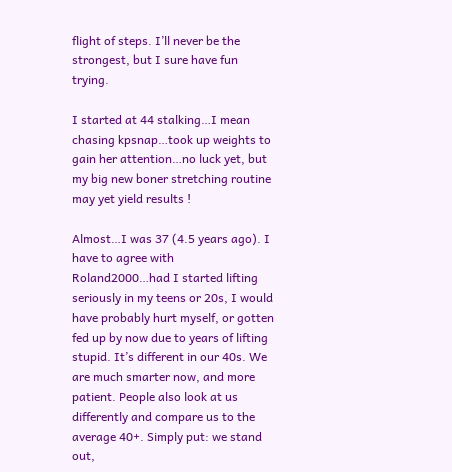flight of steps. I’ll never be the strongest, but I sure have fun trying.

I started at 44 stalking…I mean chasing kpsnap…took up weights to gain her attention…no luck yet, but my big new boner stretching routine may yet yield results !

Almost…I was 37 (4.5 years ago). I have to agree with Roland2000…had I started lifting seriously in my teens or 20s, I would have probably hurt myself, or gotten fed up by now due to years of lifting stupid. It’s different in our 40s. We are much smarter now, and more patient. People also look at us differently and compare us to the average 40+. Simply put: we stand out,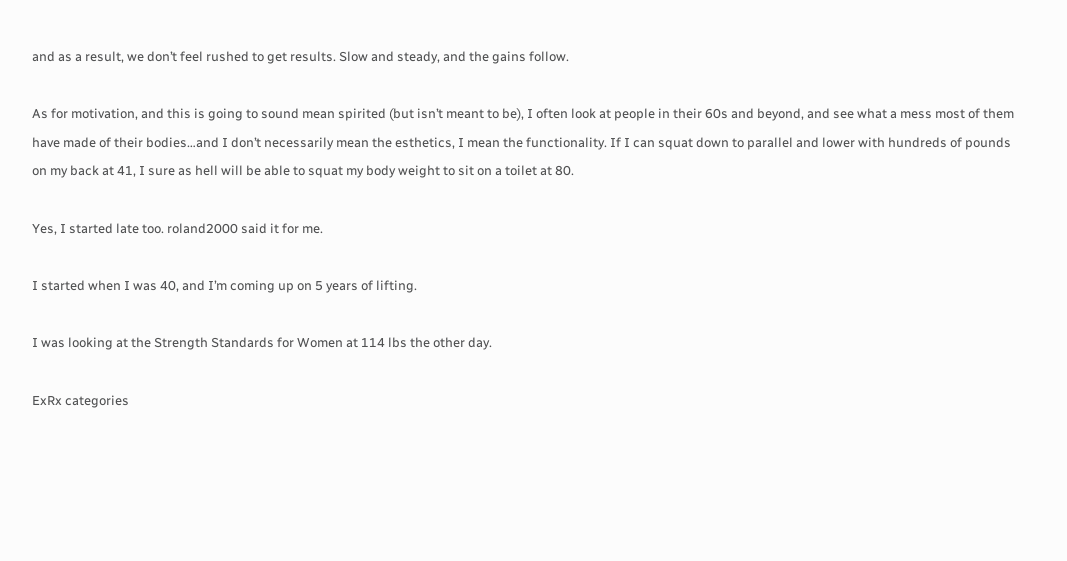and as a result, we don’t feel rushed to get results. Slow and steady, and the gains follow.

As for motivation, and this is going to sound mean spirited (but isn’t meant to be), I often look at people in their 60s and beyond, and see what a mess most of them have made of their bodies…and I don’t necessarily mean the esthetics, I mean the functionality. If I can squat down to parallel and lower with hundreds of pounds on my back at 41, I sure as hell will be able to squat my body weight to sit on a toilet at 80.

Yes, I started late too. roland2000 said it for me.

I started when I was 40, and I’m coming up on 5 years of lifting.

I was looking at the Strength Standards for Women at 114 lbs the other day.

ExRx categories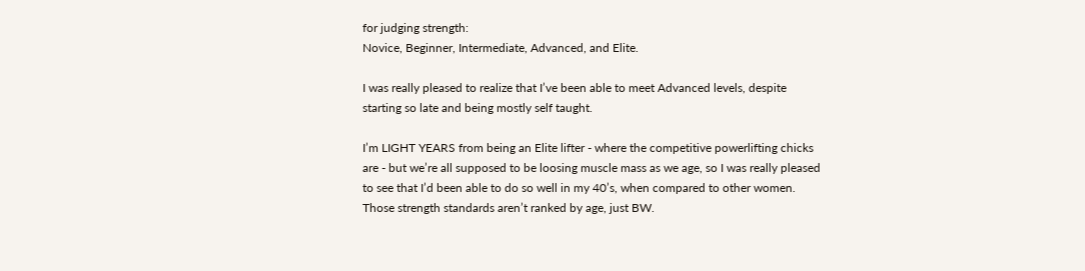for judging strength:
Novice, Beginner, Intermediate, Advanced, and Elite.

I was really pleased to realize that I’ve been able to meet Advanced levels, despite starting so late and being mostly self taught.

I’m LIGHT YEARS from being an Elite lifter - where the competitive powerlifting chicks are - but we’re all supposed to be loosing muscle mass as we age, so I was really pleased to see that I’d been able to do so well in my 40’s, when compared to other women. Those strength standards aren’t ranked by age, just BW.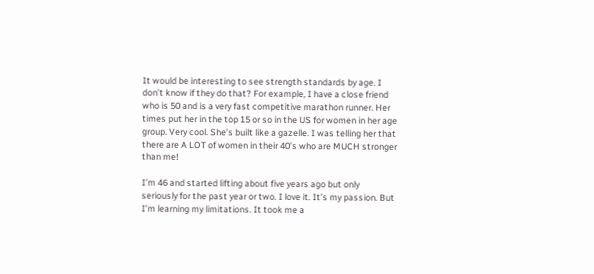It would be interesting to see strength standards by age. I don’t know if they do that? For example, I have a close friend who is 50 and is a very fast competitive marathon runner. Her times put her in the top 15 or so in the US for women in her age group. Very cool. She’s built like a gazelle. I was telling her that there are A LOT of women in their 40’s who are MUCH stronger than me!

I’m 46 and started lifting about five years ago but only seriously for the past year or two. I love it. It’s my passion. But I’m learning my limitations. It took me a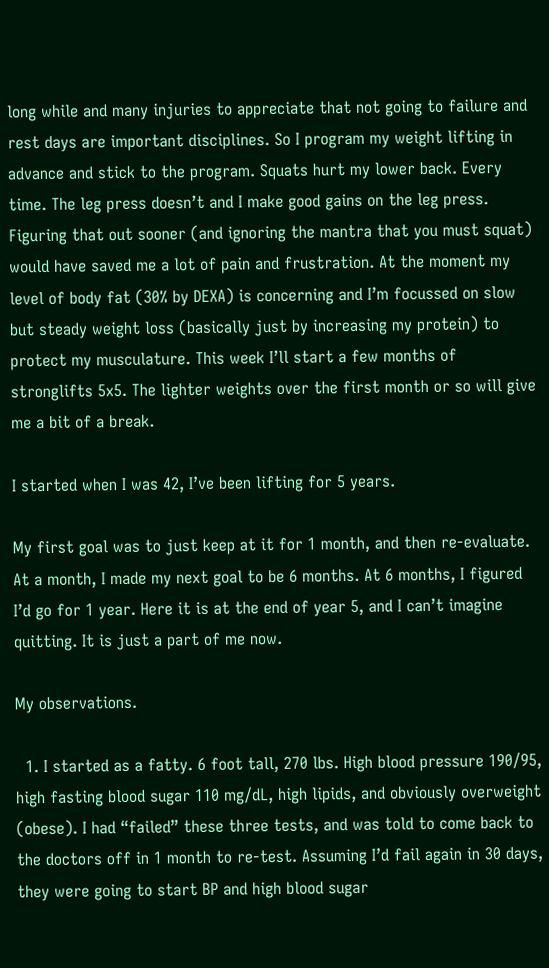long while and many injuries to appreciate that not going to failure and rest days are important disciplines. So I program my weight lifting in advance and stick to the program. Squats hurt my lower back. Every time. The leg press doesn’t and I make good gains on the leg press. Figuring that out sooner (and ignoring the mantra that you must squat) would have saved me a lot of pain and frustration. At the moment my level of body fat (30% by DEXA) is concerning and I’m focussed on slow but steady weight loss (basically just by increasing my protein) to protect my musculature. This week I’ll start a few months of stronglifts 5x5. The lighter weights over the first month or so will give me a bit of a break.

I started when I was 42, I’ve been lifting for 5 years.

My first goal was to just keep at it for 1 month, and then re-evaluate.
At a month, I made my next goal to be 6 months. At 6 months, I figured I’d go for 1 year. Here it is at the end of year 5, and I can’t imagine quitting. It is just a part of me now.

My observations.

  1. I started as a fatty. 6 foot tall, 270 lbs. High blood pressure 190/95, high fasting blood sugar 110 mg/dL, high lipids, and obviously overweight (obese). I had “failed” these three tests, and was told to come back to the doctors off in 1 month to re-test. Assuming I’d fail again in 30 days, they were going to start BP and high blood sugar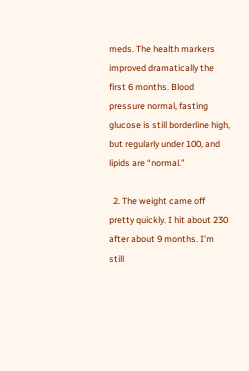meds. The health markers improved dramatically the first 6 months. Blood pressure normal, fasting glucose is still borderline high, but regularly under 100, and lipids are “normal.”

  2. The weight came off pretty quickly. I hit about 230 after about 9 months. I’m still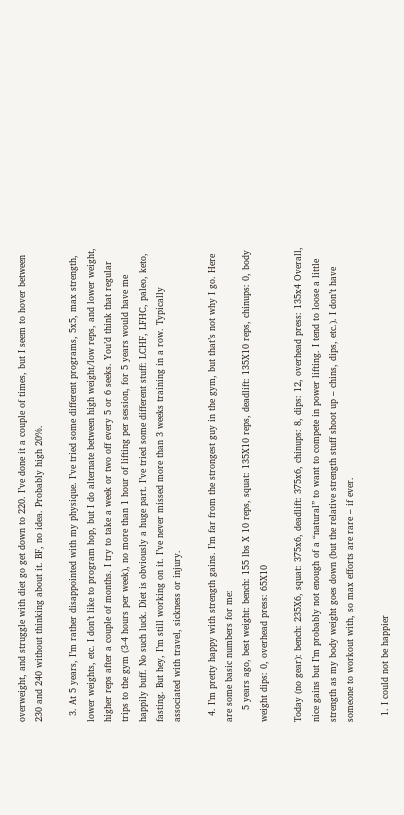overweight, and struggle with diet go get down to 220. I’ve done it a couple of times, but I seem to hover between 230 and 240 without thinking about it. BF, no idea. Probably high 20%.

  3. At 5 years, I’m rather disappointed with my physique. I’ve tried some different programs, 5x5, max strength, lower weights, etc. I don’t like to program hop, but I do alternate between high weight/low reps, and lower weight, higher reps after a couple of months. I try to take a week or two off every 5 or 6 seeks. You’d think that regular trips to the gym (3-4 hours per week), no more than 1 hour of lifting per session, for 5 years would have me happily buff. No such luck. Diet is obviously a huge part. I’ve tried some different stuff: LCHF, LFHC, paleo, keto, fasting. But hey, I’m still working on it. I’ve never missed more than 3 weeks training in a row. Typically associated with travel, sickness or injury.

  4. I’m pretty happy with strength gains. I’m far from the strongest guy in the gym, but that’s not why I go. Here are some basic numbers for me:
    5 years ago, best weight: bench: 155 lbs X 10 reps, squat: 135X10 reps, deadlift: 135X10 reps, chinups: 0, body weight dips: 0, overhead press: 65X10

Today (no gear): bench: 235X6, squat: 375x6, deadlift: 375x6, chinups: 8, dips: 12, overhead press: 135x4 Overall, nice gains but I’m probably not enough of a “natural” to want to compete in power lifting. I tend to loose a little strength as my body weight goes down (but the relative strength stuff shoot up – chins, dips, etc.). I don’t have someone to workout with, so max efforts are rare – if ever.

  1. I could not be happier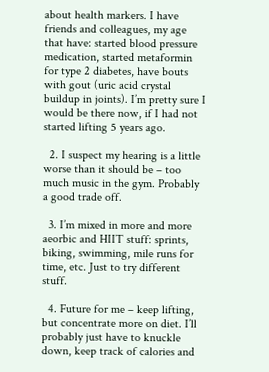about health markers. I have friends and colleagues, my age that have: started blood pressure medication, started metaformin for type 2 diabetes, have bouts with gout (uric acid crystal buildup in joints). I’m pretty sure I would be there now, if I had not started lifting 5 years ago.

  2. I suspect my hearing is a little worse than it should be – too much music in the gym. Probably a good trade off.

  3. I’m mixed in more and more aeorbic and HIIT stuff: sprints, biking, swimming, mile runs for time, etc. Just to try different stuff.

  4. Future for me – keep lifting, but concentrate more on diet. I’ll probably just have to knuckle down, keep track of calories and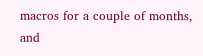macros for a couple of months, and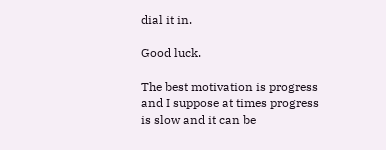dial it in.

Good luck.

The best motivation is progress and I suppose at times progress is slow and it can be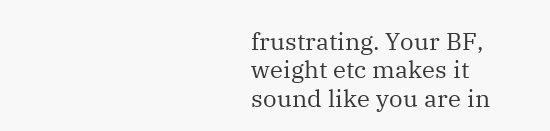frustrating. Your BF, weight etc makes it sound like you are in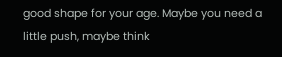good shape for your age. Maybe you need a little push, maybe think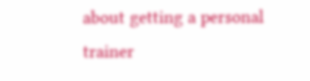about getting a personal trainer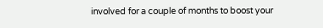involved for a couple of months to boost your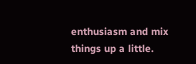enthusiasm and mix things up a little.